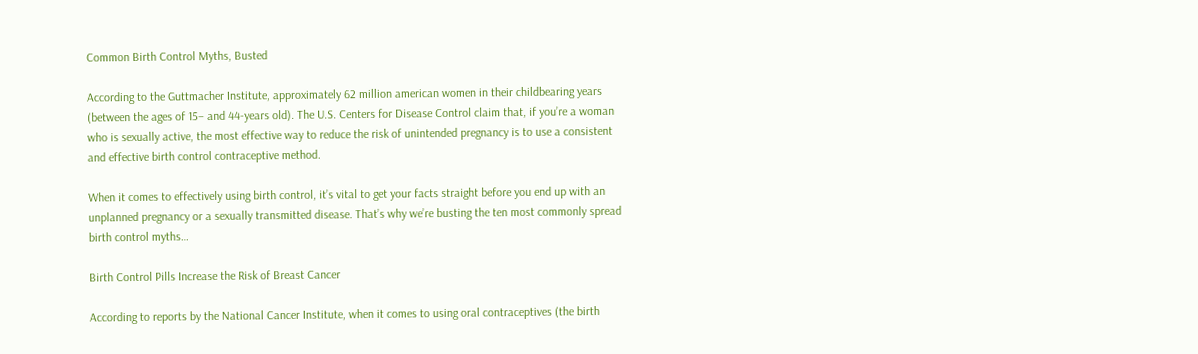Common Birth Control Myths, Busted

According to the Guttmacher Institute, approximately 62 million american women in their childbearing years (between the ages of 15– and 44-years old). The U.S. Centers for Disease Control claim that, if you’re a woman who is sexually active, the most effective way to reduce the risk of unintended pregnancy is to use a consistent and effective birth control contraceptive method.

When it comes to effectively using birth control, it’s vital to get your facts straight before you end up with an unplanned pregnancy or a sexually transmitted disease. That’s why we’re busting the ten most commonly spread birth control myths…

Birth Control Pills Increase the Risk of Breast Cancer

According to reports by the National Cancer Institute, when it comes to using oral contraceptives (the birth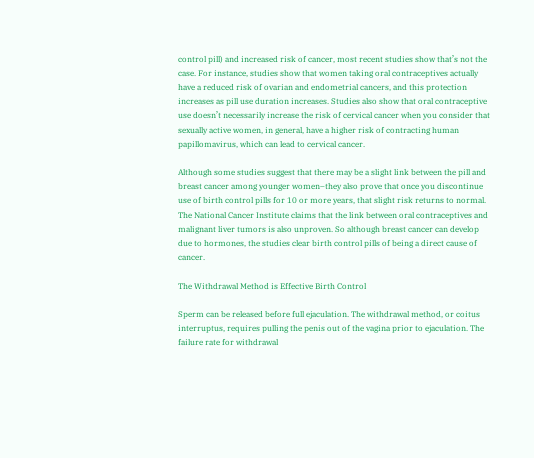control pill) and increased risk of cancer, most recent studies show that’s not the case. For instance, studies show that women taking oral contraceptives actually have a reduced risk of ovarian and endometrial cancers, and this protection increases as pill use duration increases. Studies also show that oral contraceptive use doesn’t necessarily increase the risk of cervical cancer when you consider that sexually active women, in general, have a higher risk of contracting human papillomavirus, which can lead to cervical cancer.

Although some studies suggest that there may be a slight link between the pill and breast cancer among younger women–they also prove that once you discontinue use of birth control pills for 10 or more years, that slight risk returns to normal. The National Cancer Institute claims that the link between oral contraceptives and malignant liver tumors is also unproven. So although breast cancer can develop due to hormones, the studies clear birth control pills of being a direct cause of cancer.

The Withdrawal Method is Effective Birth Control

Sperm can be released before full ejaculation. The withdrawal method, or coitus interruptus, requires pulling the penis out of the vagina prior to ejaculation. The failure rate for withdrawal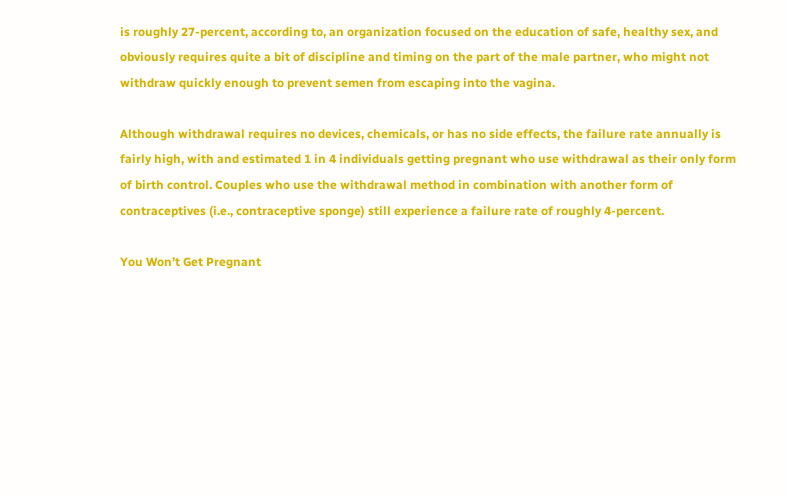is roughly 27-percent, according to, an organization focused on the education of safe, healthy sex, and obviously requires quite a bit of discipline and timing on the part of the male partner, who might not withdraw quickly enough to prevent semen from escaping into the vagina.

Although withdrawal requires no devices, chemicals, or has no side effects, the failure rate annually is fairly high, with and estimated 1 in 4 individuals getting pregnant who use withdrawal as their only form of birth control. Couples who use the withdrawal method in combination with another form of contraceptives (i.e., contraceptive sponge) still experience a failure rate of roughly 4-percent.

You Won’t Get Pregnant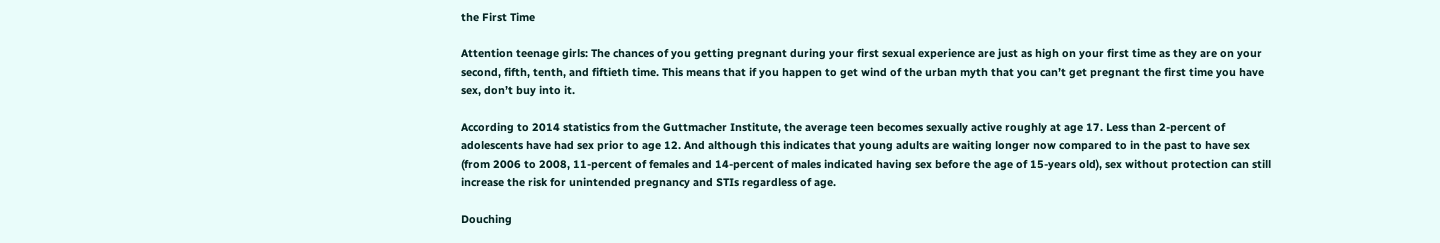the First Time

Attention teenage girls: The chances of you getting pregnant during your first sexual experience are just as high on your first time as they are on your second, fifth, tenth, and fiftieth time. This means that if you happen to get wind of the urban myth that you can’t get pregnant the first time you have sex, don’t buy into it.

According to 2014 statistics from the Guttmacher Institute, the average teen becomes sexually active roughly at age 17. Less than 2-percent of adolescents have had sex prior to age 12. And although this indicates that young adults are waiting longer now compared to in the past to have sex (from 2006 to 2008, 11-percent of females and 14-percent of males indicated having sex before the age of 15-years old), sex without protection can still increase the risk for unintended pregnancy and STIs regardless of age.

Douching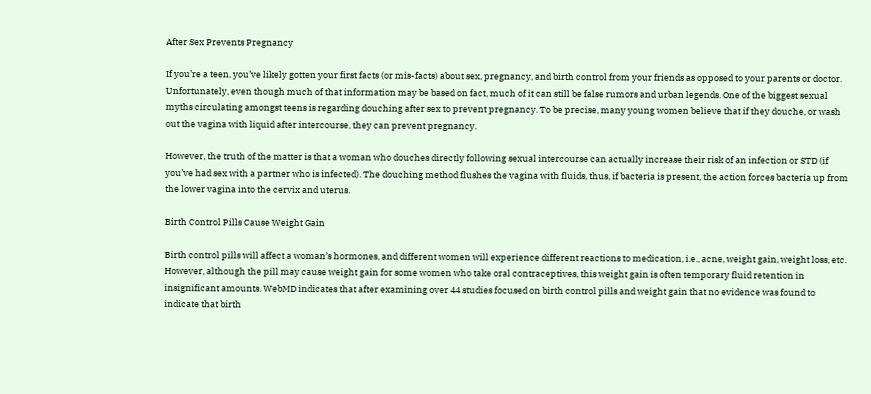After Sex Prevents Pregnancy

If you’re a teen, you’ve likely gotten your first facts (or mis-facts) about sex, pregnancy, and birth control from your friends as opposed to your parents or doctor. Unfortunately, even though much of that information may be based on fact, much of it can still be false rumors and urban legends. One of the biggest sexual myths circulating amongst teens is regarding douching after sex to prevent pregnancy. To be precise, many young women believe that if they douche, or wash out the vagina with liquid after intercourse, they can prevent pregnancy.

However, the truth of the matter is that a woman who douches directly following sexual intercourse can actually increase their risk of an infection or STD (if you’ve had sex with a partner who is infected). The douching method flushes the vagina with fluids, thus, if bacteria is present, the action forces bacteria up from the lower vagina into the cervix and uterus.

Birth Control Pills Cause Weight Gain

Birth control pills will affect a woman’s hormones, and different women will experience different reactions to medication, i.e., acne, weight gain, weight loss, etc. However, although the pill may cause weight gain for some women who take oral contraceptives, this weight gain is often temporary fluid retention in insignificant amounts. WebMD indicates that after examining over 44 studies focused on birth control pills and weight gain that no evidence was found to indicate that birth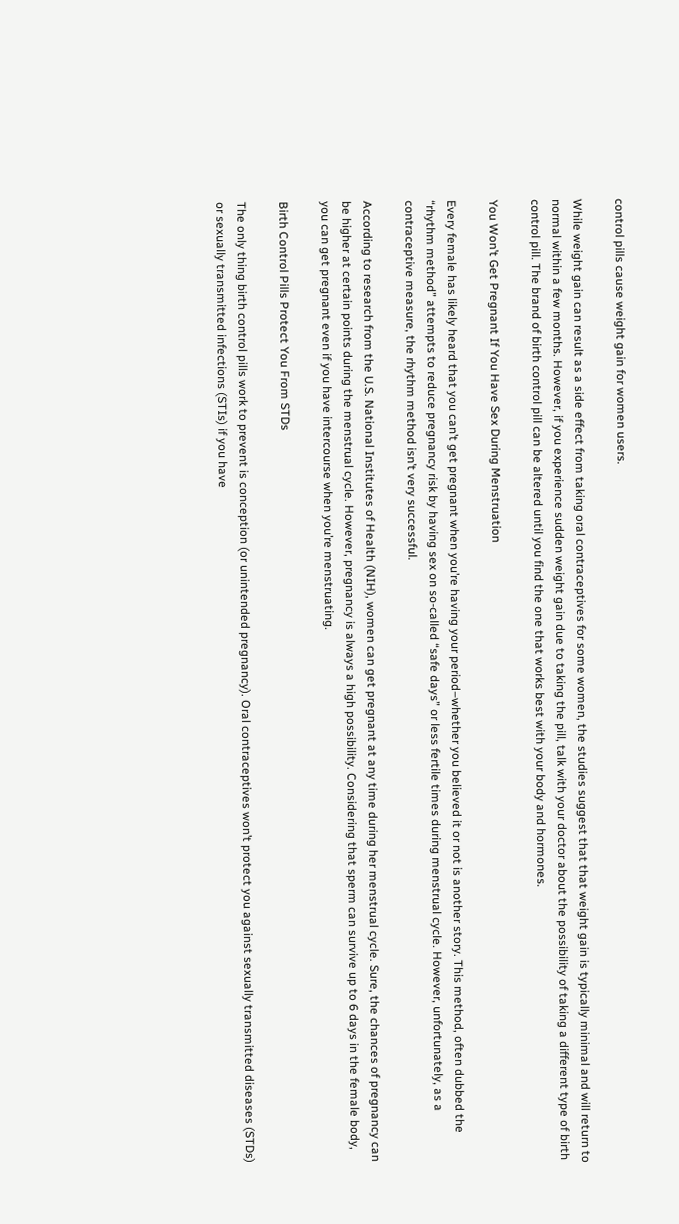control pills cause weight gain for women users.

While weight gain can result as a side effect from taking oral contraceptives for some women, the studies suggest that that weight gain is typically minimal and will return to normal within a few months. However, if you experience sudden weight gain due to taking the pill, talk with your doctor about the possibility of taking a different type of birth control pill. The brand of birth control pill can be altered until you find the one that works best with your body and hormones.

You Won’t Get Pregnant If You Have Sex During Menstruation

Every female has likely heard that you can’t get pregnant when you’re having your period–whether you believed it or not is another story. This method, often dubbed the “rhythm method” attempts to reduce pregnancy risk by having sex on so-called “safe days” or less fertile times during menstrual cycle. However, unfortunately, as a contraceptive measure, the rhythm method isn’t very successful.

According to research from the U.S. National Institutes of Health (NIH), women can get pregnant at any time during her menstrual cycle. Sure, the chances of pregnancy can be higher at certain points during the menstrual cycle. However, pregnancy is always a high possibility. Considering that sperm can survive up to 6 days in the female body, you can get pregnant even if you have intercourse when you’re menstruating.

Birth Control Pills Protect You From STDs

The only thing birth control pills work to prevent is conception (or unintended pregnancy). Oral contraceptives won’t protect you against sexually transmitted diseases (STDs) or sexually transmitted infections (STIs) if you have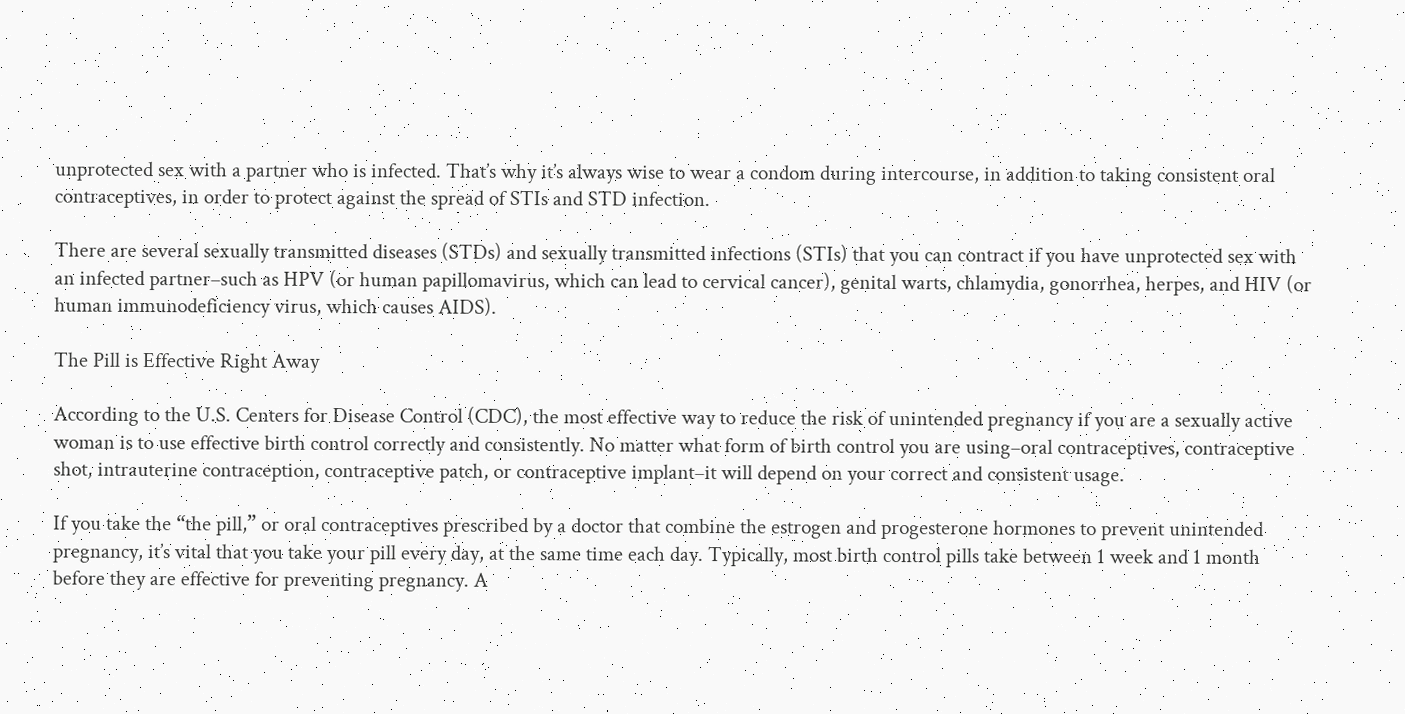unprotected sex with a partner who is infected. That’s why it’s always wise to wear a condom during intercourse, in addition to taking consistent oral contraceptives, in order to protect against the spread of STIs and STD infection.

There are several sexually transmitted diseases (STDs) and sexually transmitted infections (STIs) that you can contract if you have unprotected sex with an infected partner–such as HPV (or human papillomavirus, which can lead to cervical cancer), genital warts, chlamydia, gonorrhea, herpes, and HIV (or human immunodeficiency virus, which causes AIDS).

The Pill is Effective Right Away

According to the U.S. Centers for Disease Control (CDC), the most effective way to reduce the risk of unintended pregnancy if you are a sexually active woman is to use effective birth control correctly and consistently. No matter what form of birth control you are using–oral contraceptives, contraceptive shot, intrauterine contraception, contraceptive patch, or contraceptive implant–it will depend on your correct and consistent usage.

If you take the “the pill,” or oral contraceptives prescribed by a doctor that combine the estrogen and progesterone hormones to prevent unintended pregnancy, it’s vital that you take your pill every day, at the same time each day. Typically, most birth control pills take between 1 week and 1 month before they are effective for preventing pregnancy. A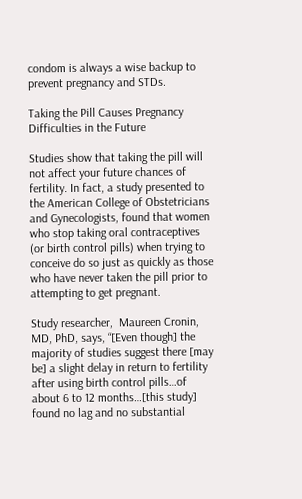condom is always a wise backup to prevent pregnancy and STDs.

Taking the Pill Causes Pregnancy Difficulties in the Future

Studies show that taking the pill will not affect your future chances of fertility. In fact, a study presented to the American College of Obstetricians and Gynecologists, found that women who stop taking oral contraceptives (or birth control pills) when trying to conceive do so just as quickly as those who have never taken the pill prior to attempting to get pregnant.

Study researcher,  Maureen Cronin, MD, PhD, says, “[Even though] the majority of studies suggest there [may be] a slight delay in return to fertility after using birth control pills…of about 6 to 12 months…[this study] found no lag and no substantial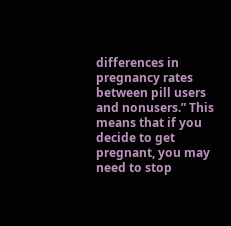differences in pregnancy rates between pill users and nonusers.” This means that if you decide to get pregnant, you may need to stop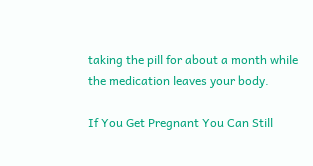taking the pill for about a month while the medication leaves your body.

If You Get Pregnant You Can Still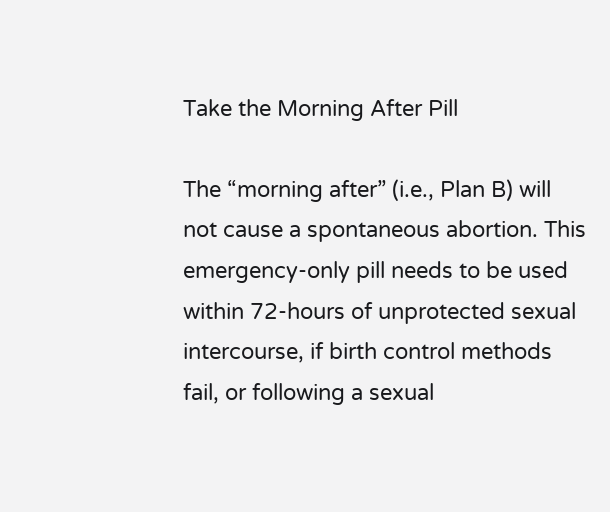Take the Morning After Pill

The “morning after” (i.e., Plan B) will not cause a spontaneous abortion. This emergency-only pill needs to be used within 72-hours of unprotected sexual intercourse, if birth control methods fail, or following a sexual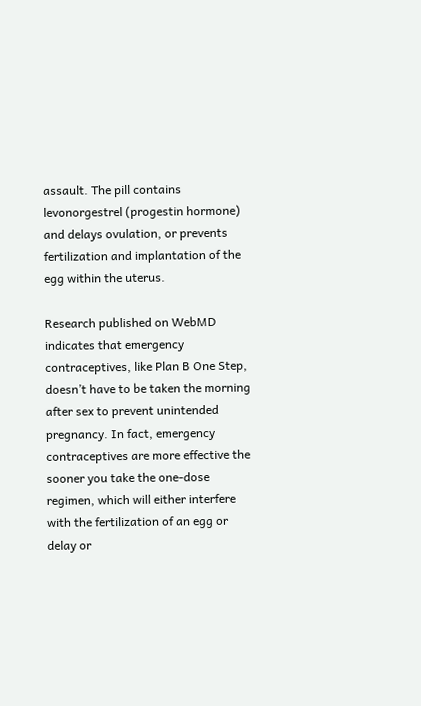assault. The pill contains levonorgestrel (progestin hormone) and delays ovulation, or prevents fertilization and implantation of the egg within the uterus.

Research published on WebMD indicates that emergency contraceptives, like Plan B One Step, doesn’t have to be taken the morning after sex to prevent unintended pregnancy. In fact, emergency contraceptives are more effective the sooner you take the one-dose regimen, which will either interfere with the fertilization of an egg or delay or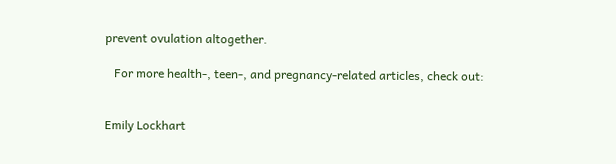prevent ovulation altogether.

   For more health-, teen-, and pregnancy-related articles, check out:


Emily Lockhart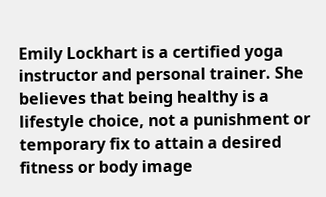Emily Lockhart is a certified yoga instructor and personal trainer. She believes that being healthy is a lifestyle choice, not a punishment or temporary fix to attain a desired fitness or body image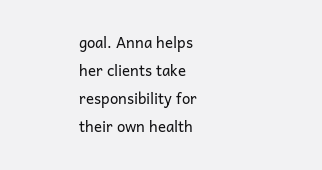goal. Anna helps her clients take responsibility for their own health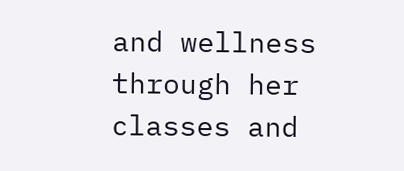and wellness through her classes and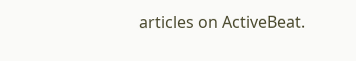articles on ActiveBeat.